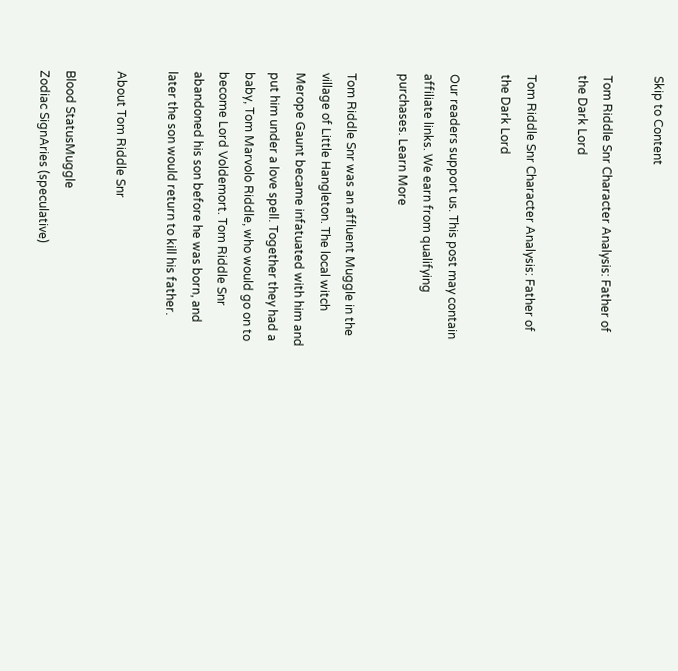Skip to Content

Tom Riddle Snr Character Analysis: Father of the Dark Lord

Tom Riddle Snr Character Analysis: Father of the Dark Lord

Our readers support us. This post may contain affiliate links. We earn from qualifying purchases. Learn More

Tom Riddle Snr was an affluent Muggle in the village of Little Hangleton. The local witch Merope Gaunt became infatuated with him and put him under a love spell. Together they had a baby, Tom Marvolo Riddle, who would go on to become Lord Voldemort. Tom Riddle Snr abandoned his son before he was born, and later the son would return to kill his father.

About Tom Riddle Snr

Blood StatusMuggle
Zodiac SignAries (speculative)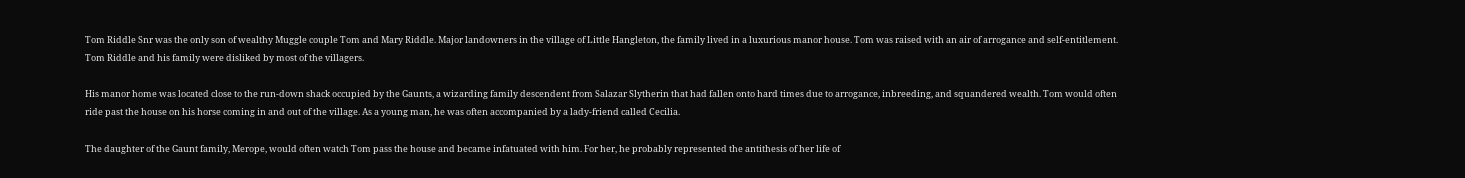Tom Riddle Snr was the only son of wealthy Muggle couple Tom and Mary Riddle. Major landowners in the village of Little Hangleton, the family lived in a luxurious manor house. Tom was raised with an air of arrogance and self-entitlement. Tom Riddle and his family were disliked by most of the villagers.

His manor home was located close to the run-down shack occupied by the Gaunts, a wizarding family descendent from Salazar Slytherin that had fallen onto hard times due to arrogance, inbreeding, and squandered wealth. Tom would often ride past the house on his horse coming in and out of the village. As a young man, he was often accompanied by a lady-friend called Cecilia.

The daughter of the Gaunt family, Merope, would often watch Tom pass the house and became infatuated with him. For her, he probably represented the antithesis of her life of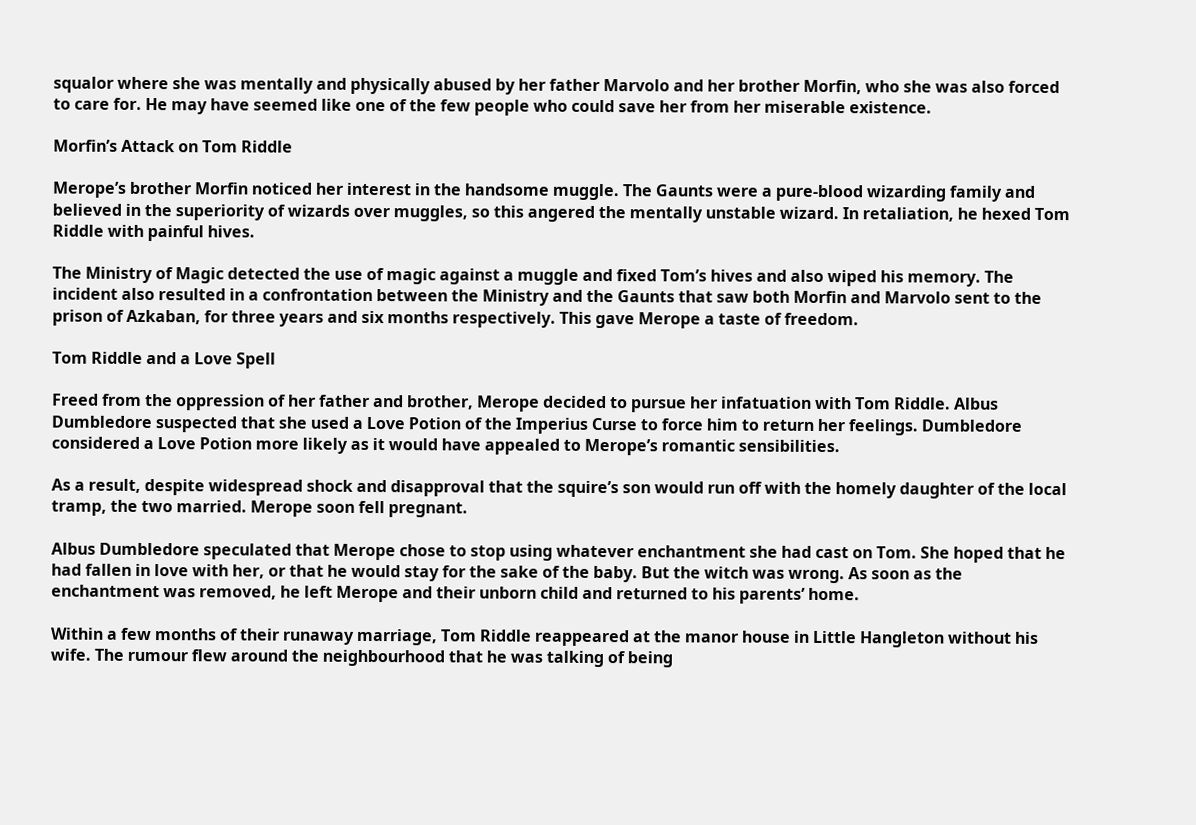squalor where she was mentally and physically abused by her father Marvolo and her brother Morfin, who she was also forced to care for. He may have seemed like one of the few people who could save her from her miserable existence.

Morfin’s Attack on Tom Riddle

Merope’s brother Morfin noticed her interest in the handsome muggle. The Gaunts were a pure-blood wizarding family and believed in the superiority of wizards over muggles, so this angered the mentally unstable wizard. In retaliation, he hexed Tom Riddle with painful hives.

The Ministry of Magic detected the use of magic against a muggle and fixed Tom’s hives and also wiped his memory. The incident also resulted in a confrontation between the Ministry and the Gaunts that saw both Morfin and Marvolo sent to the prison of Azkaban, for three years and six months respectively. This gave Merope a taste of freedom.

Tom Riddle and a Love Spell

Freed from the oppression of her father and brother, Merope decided to pursue her infatuation with Tom Riddle. Albus Dumbledore suspected that she used a Love Potion of the Imperius Curse to force him to return her feelings. Dumbledore considered a Love Potion more likely as it would have appealed to Merope’s romantic sensibilities.

As a result, despite widespread shock and disapproval that the squire’s son would run off with the homely daughter of the local tramp, the two married. Merope soon fell pregnant.

Albus Dumbledore speculated that Merope chose to stop using whatever enchantment she had cast on Tom. She hoped that he had fallen in love with her, or that he would stay for the sake of the baby. But the witch was wrong. As soon as the enchantment was removed, he left Merope and their unborn child and returned to his parents’ home.

Within a few months of their runaway marriage, Tom Riddle reappeared at the manor house in Little Hangleton without his wife. The rumour flew around the neighbourhood that he was talking of being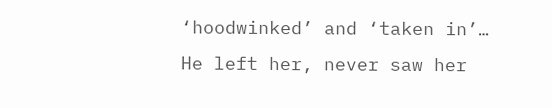‘hoodwinked’ and ‘taken in’… He left her, never saw her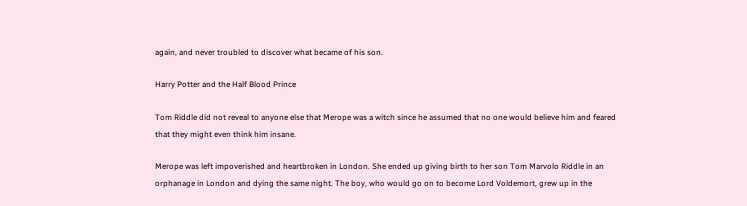again, and never troubled to discover what became of his son.

Harry Potter and the Half Blood Prince

Tom Riddle did not reveal to anyone else that Merope was a witch since he assumed that no one would believe him and feared that they might even think him insane.

Merope was left impoverished and heartbroken in London. She ended up giving birth to her son Tom Marvolo Riddle in an orphanage in London and dying the same night. The boy, who would go on to become Lord Voldemort, grew up in the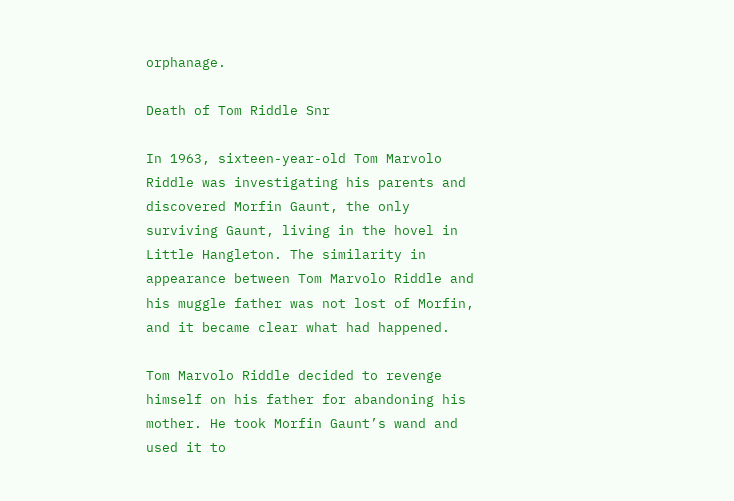orphanage.

Death of Tom Riddle Snr

In 1963, sixteen-year-old Tom Marvolo Riddle was investigating his parents and discovered Morfin Gaunt, the only surviving Gaunt, living in the hovel in Little Hangleton. The similarity in appearance between Tom Marvolo Riddle and his muggle father was not lost of Morfin, and it became clear what had happened.

Tom Marvolo Riddle decided to revenge himself on his father for abandoning his mother. He took Morfin Gaunt’s wand and used it to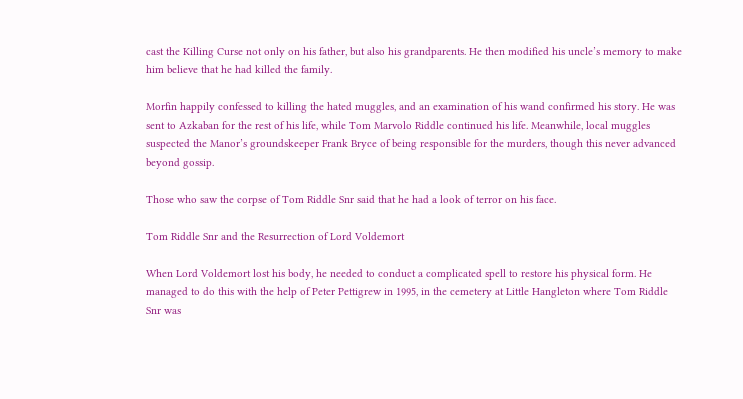cast the Killing Curse not only on his father, but also his grandparents. He then modified his uncle’s memory to make him believe that he had killed the family.

Morfin happily confessed to killing the hated muggles, and an examination of his wand confirmed his story. He was sent to Azkaban for the rest of his life, while Tom Marvolo Riddle continued his life. Meanwhile, local muggles suspected the Manor’s groundskeeper Frank Bryce of being responsible for the murders, though this never advanced beyond gossip.

Those who saw the corpse of Tom Riddle Snr said that he had a look of terror on his face.

Tom Riddle Snr and the Resurrection of Lord Voldemort

When Lord Voldemort lost his body, he needed to conduct a complicated spell to restore his physical form. He managed to do this with the help of Peter Pettigrew in 1995, in the cemetery at Little Hangleton where Tom Riddle Snr was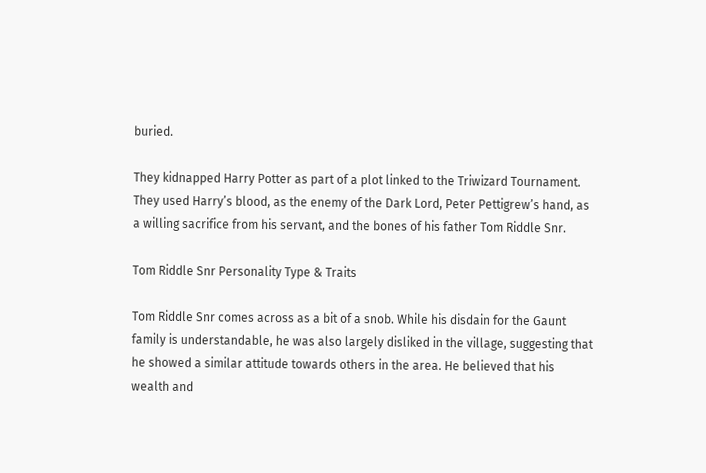buried.

They kidnapped Harry Potter as part of a plot linked to the Triwizard Tournament. They used Harry’s blood, as the enemy of the Dark Lord, Peter Pettigrew’s hand, as a willing sacrifice from his servant, and the bones of his father Tom Riddle Snr.

Tom Riddle Snr Personality Type & Traits

Tom Riddle Snr comes across as a bit of a snob. While his disdain for the Gaunt family is understandable, he was also largely disliked in the village, suggesting that he showed a similar attitude towards others in the area. He believed that his wealth and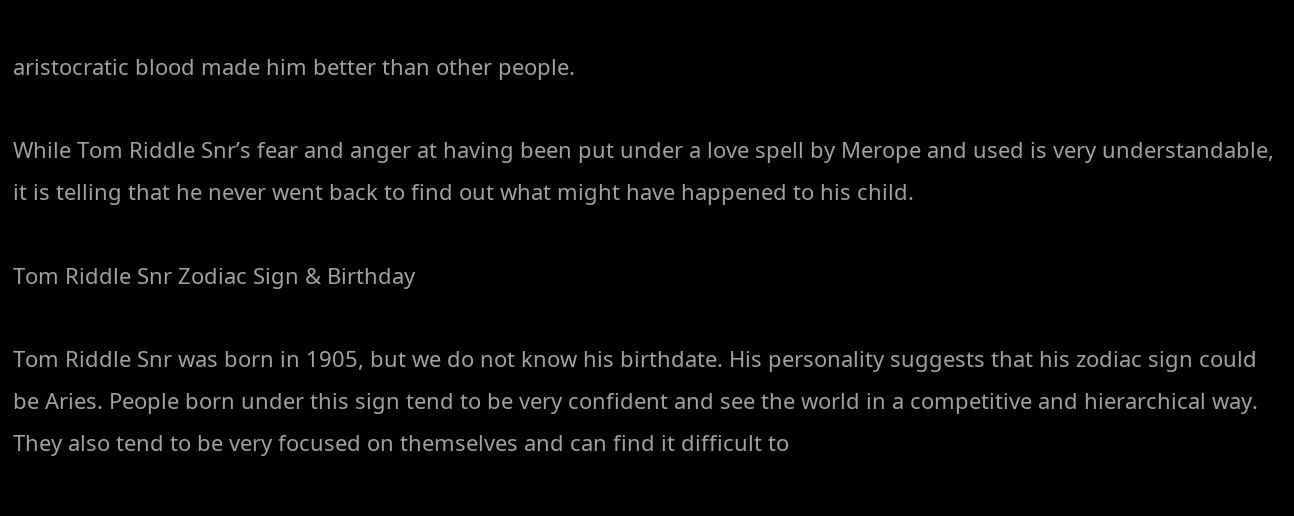aristocratic blood made him better than other people.

While Tom Riddle Snr’s fear and anger at having been put under a love spell by Merope and used is very understandable, it is telling that he never went back to find out what might have happened to his child.

Tom Riddle Snr Zodiac Sign & Birthday

Tom Riddle Snr was born in 1905, but we do not know his birthdate. His personality suggests that his zodiac sign could be Aries. People born under this sign tend to be very confident and see the world in a competitive and hierarchical way. They also tend to be very focused on themselves and can find it difficult to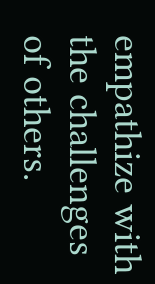empathize with the challenges of others.